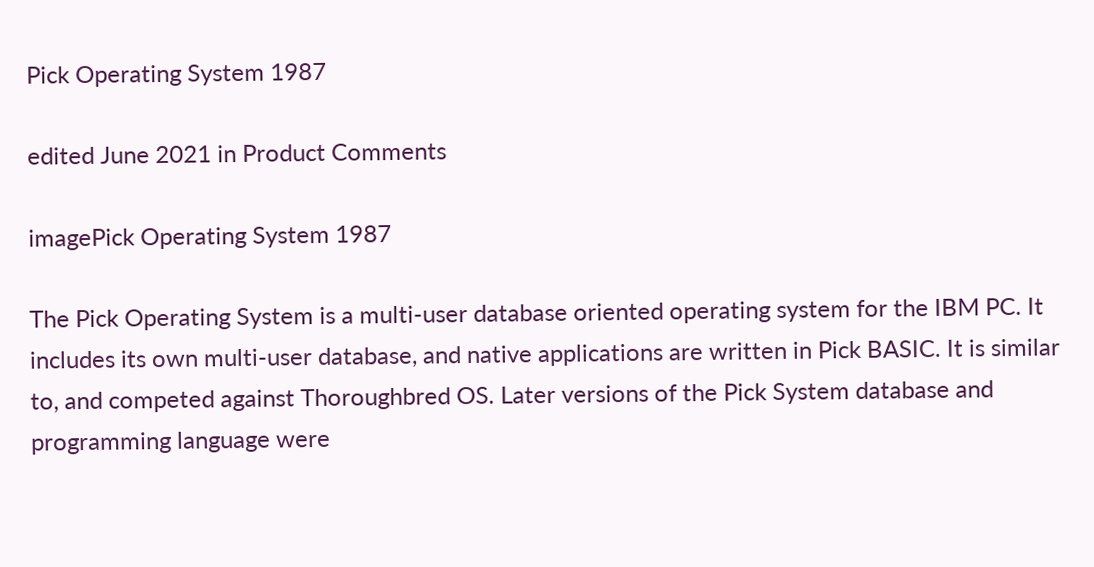Pick Operating System 1987

edited June 2021 in Product Comments

imagePick Operating System 1987

The Pick Operating System is a multi-user database oriented operating system for the IBM PC. It includes its own multi-user database, and native applications are written in Pick BASIC. It is similar to, and competed against Thoroughbred OS. Later versions of the Pick System database and programming language were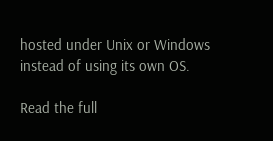hosted under Unix or Windows instead of using its own OS.

Read the full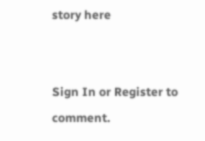story here


Sign In or Register to comment.